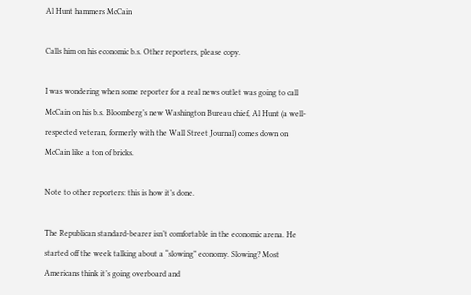Al Hunt hammers McCain

Calls him on his economic b.s. Other reporters, please copy.

I was wondering when some reporter for a real news outlet was going to call McCain on his b.s. Bloomberg’s new Washington Bureau chief, Al Hunt (a well-respected veteran, formerly with the Wall Street Journal) comes down on McCain like a ton of bricks.

Note to other reporters: this is how it’s done.

The Republican standard-bearer isn’t comfortable in the economic arena. He started off the week talking about a “slowing” economy. Slowing? Most Americans think it’s going overboard and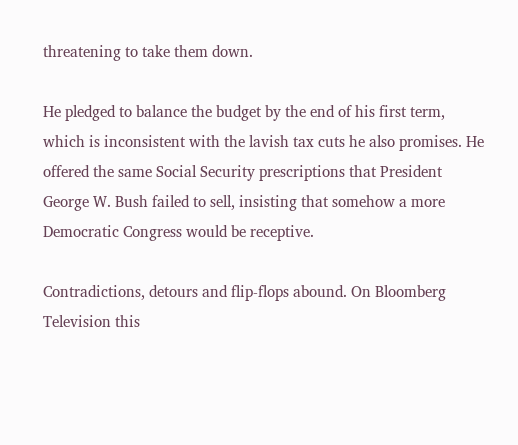threatening to take them down.

He pledged to balance the budget by the end of his first term, which is inconsistent with the lavish tax cuts he also promises. He offered the same Social Security prescriptions that President George W. Bush failed to sell, insisting that somehow a more Democratic Congress would be receptive.

Contradictions, detours and flip-flops abound. On Bloomberg Television this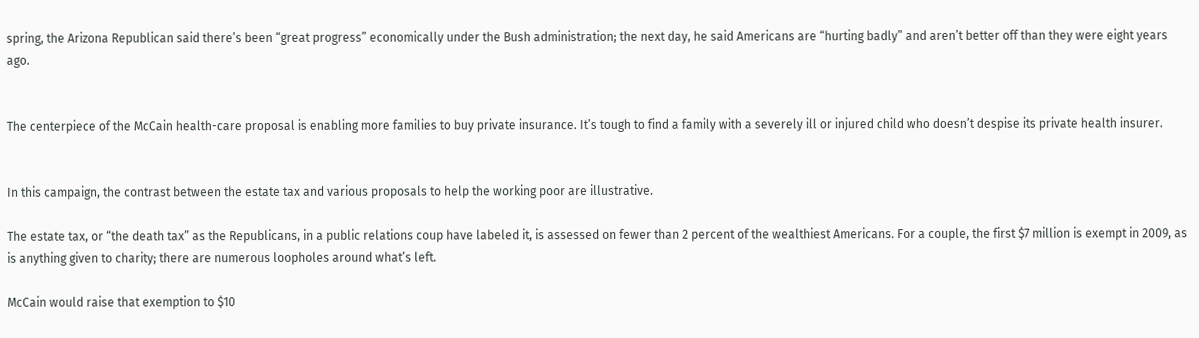spring, the Arizona Republican said there’s been “great progress” economically under the Bush administration; the next day, he said Americans are “hurting badly” and aren’t better off than they were eight years ago.


The centerpiece of the McCain health-care proposal is enabling more families to buy private insurance. It’s tough to find a family with a severely ill or injured child who doesn’t despise its private health insurer.


In this campaign, the contrast between the estate tax and various proposals to help the working poor are illustrative.

The estate tax, or “the death tax” as the Republicans, in a public relations coup have labeled it, is assessed on fewer than 2 percent of the wealthiest Americans. For a couple, the first $7 million is exempt in 2009, as is anything given to charity; there are numerous loopholes around what’s left.

McCain would raise that exemption to $10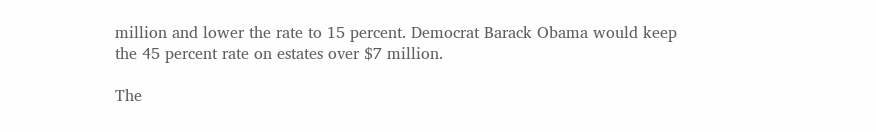million and lower the rate to 15 percent. Democrat Barack Obama would keep the 45 percent rate on estates over $7 million.

The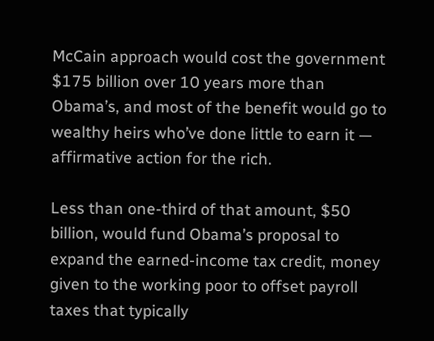McCain approach would cost the government $175 billion over 10 years more than Obama’s, and most of the benefit would go to wealthy heirs who’ve done little to earn it — affirmative action for the rich.

Less than one-third of that amount, $50 billion, would fund Obama’s proposal to expand the earned-income tax credit, money given to the working poor to offset payroll taxes that typically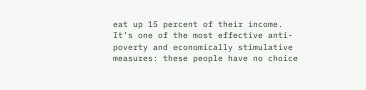eat up 15 percent of their income. It’s one of the most effective anti-poverty and economically stimulative measures: these people have no choice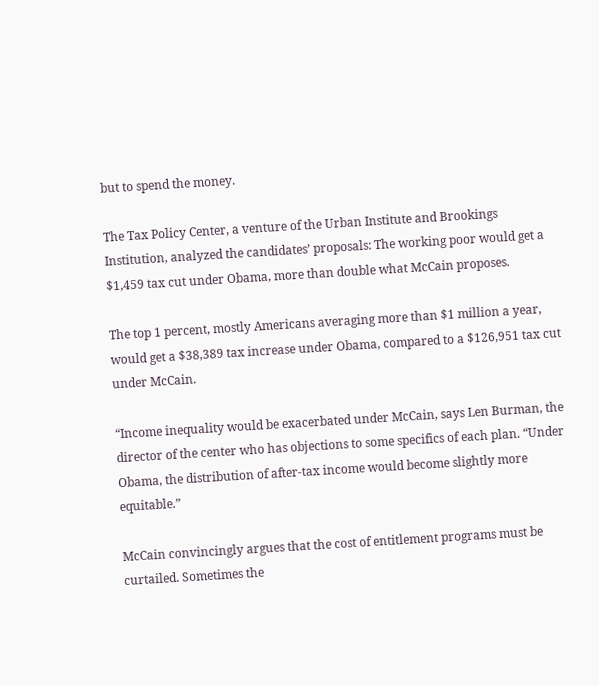but to spend the money.

The Tax Policy Center, a venture of the Urban Institute and Brookings Institution, analyzed the candidates’ proposals: The working poor would get a $1,459 tax cut under Obama, more than double what McCain proposes.

The top 1 percent, mostly Americans averaging more than $1 million a year, would get a $38,389 tax increase under Obama, compared to a $126,951 tax cut under McCain.

“Income inequality would be exacerbated under McCain, says Len Burman, the director of the center who has objections to some specifics of each plan. “Under Obama, the distribution of after-tax income would become slightly more equitable.”

McCain convincingly argues that the cost of entitlement programs must be curtailed. Sometimes the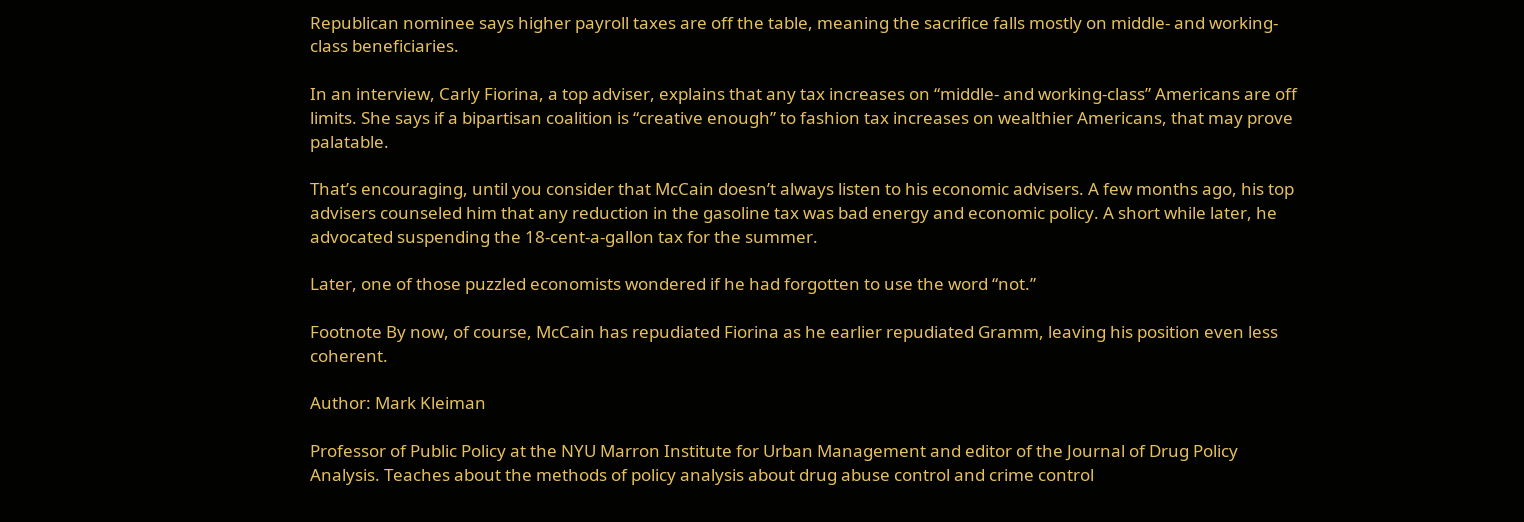Republican nominee says higher payroll taxes are off the table, meaning the sacrifice falls mostly on middle- and working-class beneficiaries.

In an interview, Carly Fiorina, a top adviser, explains that any tax increases on “middle- and working-class” Americans are off limits. She says if a bipartisan coalition is “creative enough” to fashion tax increases on wealthier Americans, that may prove palatable.

That’s encouraging, until you consider that McCain doesn’t always listen to his economic advisers. A few months ago, his top advisers counseled him that any reduction in the gasoline tax was bad energy and economic policy. A short while later, he advocated suspending the 18-cent-a-gallon tax for the summer.

Later, one of those puzzled economists wondered if he had forgotten to use the word “not.”

Footnote By now, of course, McCain has repudiated Fiorina as he earlier repudiated Gramm, leaving his position even less coherent.

Author: Mark Kleiman

Professor of Public Policy at the NYU Marron Institute for Urban Management and editor of the Journal of Drug Policy Analysis. Teaches about the methods of policy analysis about drug abuse control and crime control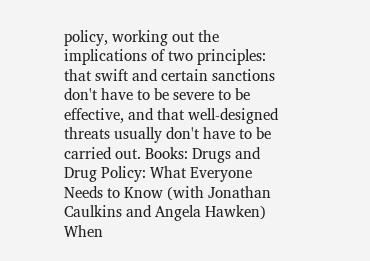policy, working out the implications of two principles: that swift and certain sanctions don't have to be severe to be effective, and that well-designed threats usually don't have to be carried out. Books: Drugs and Drug Policy: What Everyone Needs to Know (with Jonathan Caulkins and Angela Hawken) When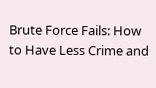Brute Force Fails: How to Have Less Crime and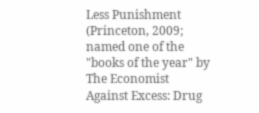Less Punishment (Princeton, 2009; named one of the "books of the year" by The Economist Against Excess: Drug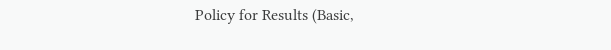Policy for Results (Basic,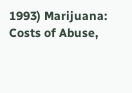1993) Marijuana: Costs of Abuse,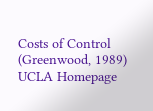Costs of Control (Greenwood, 1989) UCLA Homepage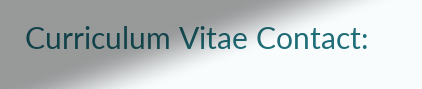Curriculum Vitae Contact: